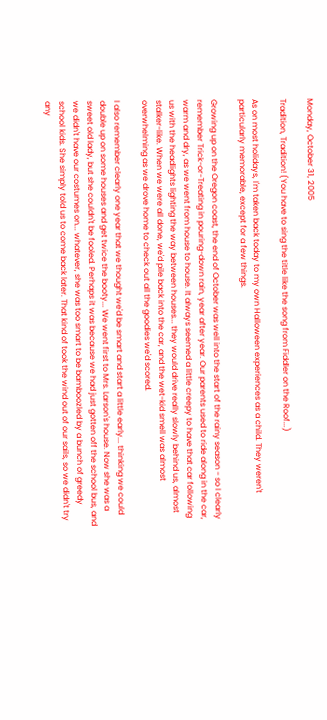Monday, October 31, 2005

Tradition, Tradition! (You have to sing the title like the song from Fiddler on the Roof...)

As on most holidays, I'm taken back today to my own Halloween experiences as a child. They weren't particularly memorable, except for a few things.

Growing up on the Oregon coast, the end of October was well into the start of the rainy season - so I clearly remember Trick-or-Treating in pouring-down rain, year after year. Our parents used to ride along in the car, warm and dry, as we went from house to house. It always seemed a little creepy to have that car following us with the headlights lighting the way between houses... they would drive really slowly behind us, almost stalker-like. When we were all done, we'd pile back into the car, and the wet-kid smell was almost overwhelming as we drove home to check out all the goodies we'd scored.

I also remember clearly one year that we thought we'd be smart and start a little early... thinking we could double up on some houses and get twice the booty... We went first to Mrs. Larson's house. Now she was a sweet old lady, but she couldn't be fooled. Perhaps it was because we had just gotten off the school bus, and we didn't have our costumes on... whatever, she was too smart to be bamboozled by a bunch of greedy school kids. She simply told us to come back later. That kind of took the wind out of our sails, so we didn't try any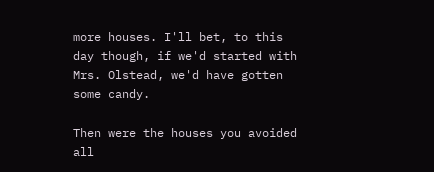more houses. I'll bet, to this day though, if we'd started with Mrs. Olstead, we'd have gotten some candy.

Then were the houses you avoided all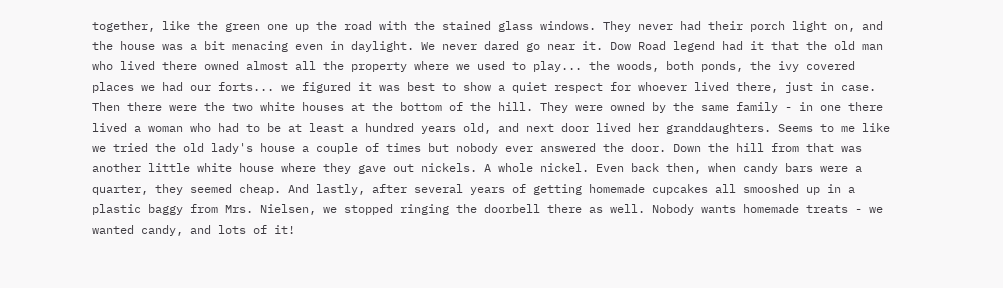together, like the green one up the road with the stained glass windows. They never had their porch light on, and the house was a bit menacing even in daylight. We never dared go near it. Dow Road legend had it that the old man who lived there owned almost all the property where we used to play... the woods, both ponds, the ivy covered places we had our forts... we figured it was best to show a quiet respect for whoever lived there, just in case. Then there were the two white houses at the bottom of the hill. They were owned by the same family - in one there lived a woman who had to be at least a hundred years old, and next door lived her granddaughters. Seems to me like we tried the old lady's house a couple of times but nobody ever answered the door. Down the hill from that was another little white house where they gave out nickels. A whole nickel. Even back then, when candy bars were a quarter, they seemed cheap. And lastly, after several years of getting homemade cupcakes all smooshed up in a plastic baggy from Mrs. Nielsen, we stopped ringing the doorbell there as well. Nobody wants homemade treats - we wanted candy, and lots of it!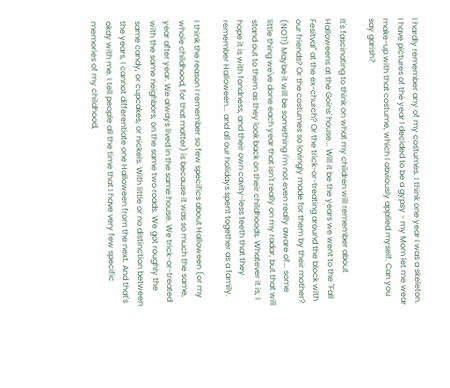I hardly remember any of my costumes. I think one year I was a skeleton. I have pictures of the year I decided to be a gypsy - my Mom let me wear make-up with that costume, which I obviously applied myself. Can you say garish?

It's fascinating to think on what my children will remember about Halloweens at the Goins' house... Will it be the years we went to the "Fall Fesitval" at the ex-church? Or the trick-or-treating around the block with our friends? Or the costumes so lovingly made for them by their mother? (NOT!) Maybe it will be something I'm not even really aware of... some little thing we've done each year that isn't really on my radar, but that will stand out to them as they look back on their childhoods. Whatever it is, I hope it is with fondness, and their own cavity-less teeth that they remember Halloween... and all our holidays spent together as a family.

I think the reason I remember so few specifics about Halloween (or my whole childhood, for that matter) is because it was so much the same, year after year. We always lived in the same house. We trick-or-treated with the same neighbors, on the same two roads. We got roughly the same candy, or cupcakes, or nickels. With little or no distinction between the years, I cannot differentiate one Halloween from the next. And that's okay with me. I tell people all the time that I have very few specific memories of my childhood,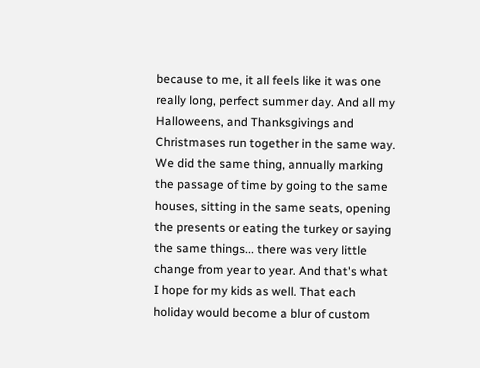because to me, it all feels like it was one really long, perfect summer day. And all my Halloweens, and Thanksgivings and Christmases run together in the same way. We did the same thing, annually marking the passage of time by going to the same houses, sitting in the same seats, opening the presents or eating the turkey or saying the same things... there was very little change from year to year. And that's what I hope for my kids as well. That each holiday would become a blur of custom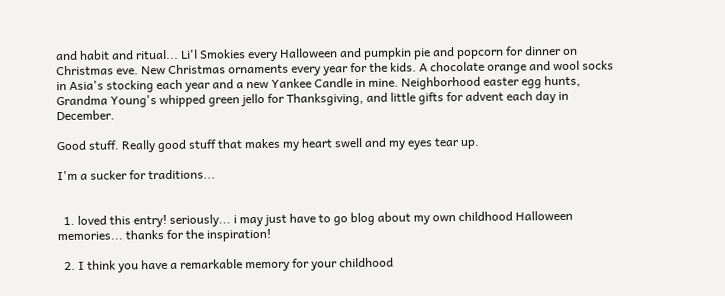and habit and ritual... Li'l Smokies every Halloween and pumpkin pie and popcorn for dinner on Christmas eve. New Christmas ornaments every year for the kids. A chocolate orange and wool socks in Asia's stocking each year and a new Yankee Candle in mine. Neighborhood easter egg hunts, Grandma Young's whipped green jello for Thanksgiving, and little gifts for advent each day in December.

Good stuff. Really good stuff that makes my heart swell and my eyes tear up.

I'm a sucker for traditions...


  1. loved this entry! seriously... i may just have to go blog about my own childhood Halloween memories... thanks for the inspiration!

  2. I think you have a remarkable memory for your childhood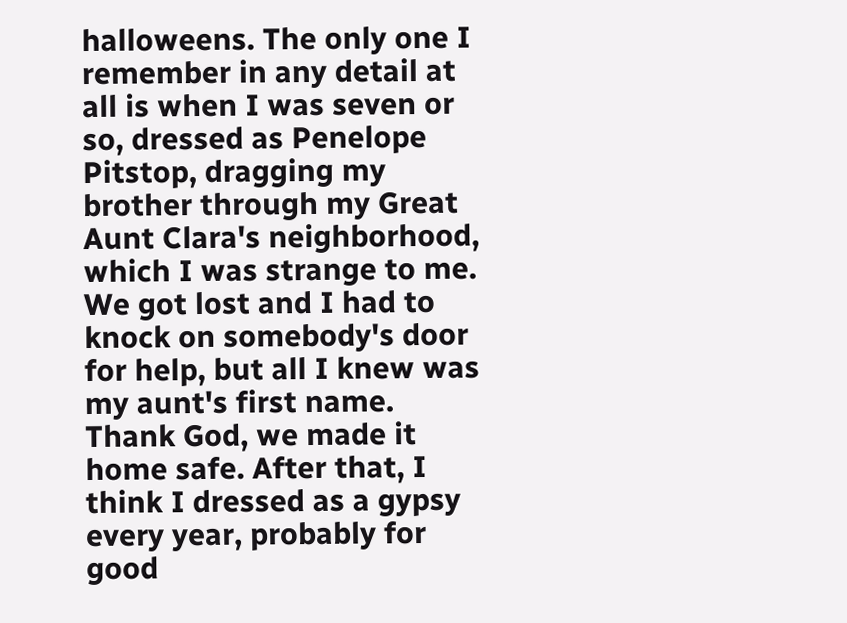halloweens. The only one I remember in any detail at all is when I was seven or so, dressed as Penelope Pitstop, dragging my brother through my Great Aunt Clara's neighborhood, which I was strange to me. We got lost and I had to knock on somebody's door for help, but all I knew was my aunt's first name. Thank God, we made it home safe. After that, I think I dressed as a gypsy every year, probably for good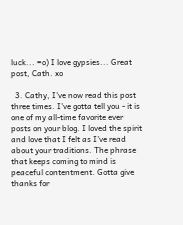luck... =o) I love gypsies... Great post, Cath. xo

  3. Cathy, I've now read this post three times. I've gotta tell you - it is one of my all-time favorite ever posts on your blog. I loved the spirit and love that I felt as I've read about your traditions. The phrase that keeps coming to mind is peaceful contentment. Gotta give thanks for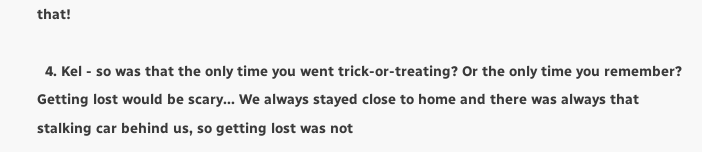that!

  4. Kel - so was that the only time you went trick-or-treating? Or the only time you remember? Getting lost would be scary... We always stayed close to home and there was always that stalking car behind us, so getting lost was not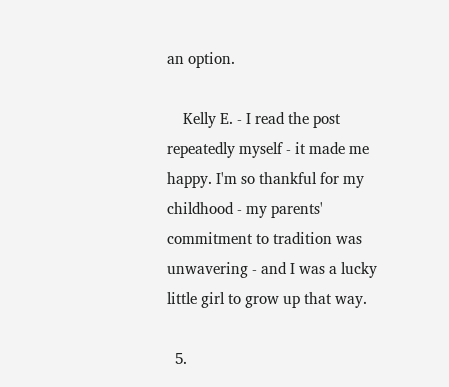an option.

    Kelly E. - I read the post repeatedly myself - it made me happy. I'm so thankful for my childhood - my parents' commitment to tradition was unwavering - and I was a lucky little girl to grow up that way.

  5.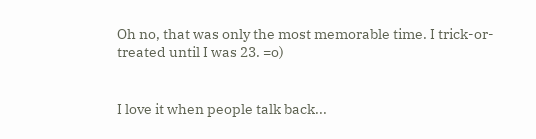Oh no, that was only the most memorable time. I trick-or-treated until I was 23. =o)


I love it when people talk back...